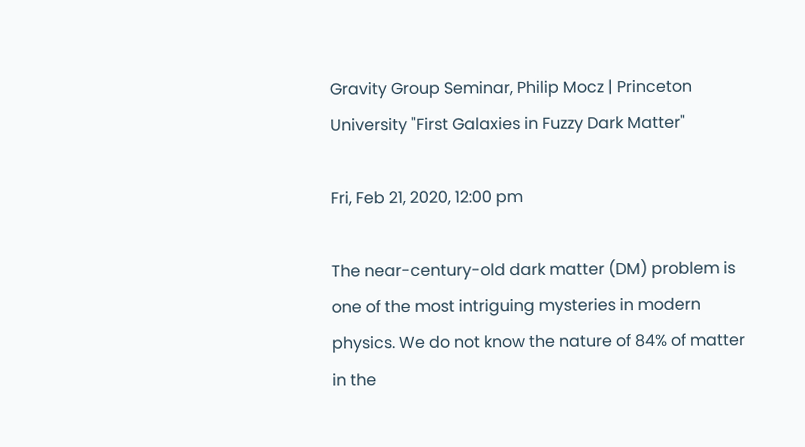Gravity Group Seminar, Philip Mocz | Princeton University "First Galaxies in Fuzzy Dark Matter"

Fri, Feb 21, 2020, 12:00 pm

The near-century-old dark matter (DM) problem is one of the most intriguing mysteries in modern physics. We do not know the nature of 84% of matter in the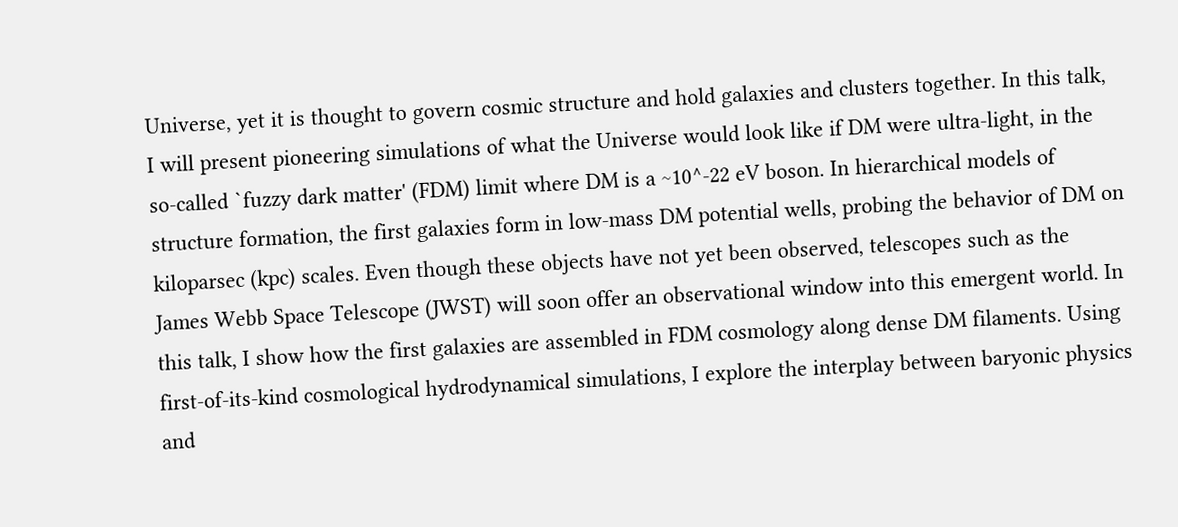Universe, yet it is thought to govern cosmic structure and hold galaxies and clusters together. In this talk, I will present pioneering simulations of what the Universe would look like if DM were ultra-light, in the so-called `fuzzy dark matter' (FDM) limit where DM is a ~10^-22 eV boson. In hierarchical models of structure formation, the first galaxies form in low-mass DM potential wells, probing the behavior of DM on kiloparsec (kpc) scales. Even though these objects have not yet been observed, telescopes such as the James Webb Space Telescope (JWST) will soon offer an observational window into this emergent world. In this talk, I show how the first galaxies are assembled in FDM cosmology along dense DM filaments. Using first-of-its-kind cosmological hydrodynamical simulations, I explore the interplay between baryonic physics and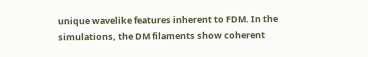unique wavelike features inherent to FDM. In the simulations, the DM filaments show coherent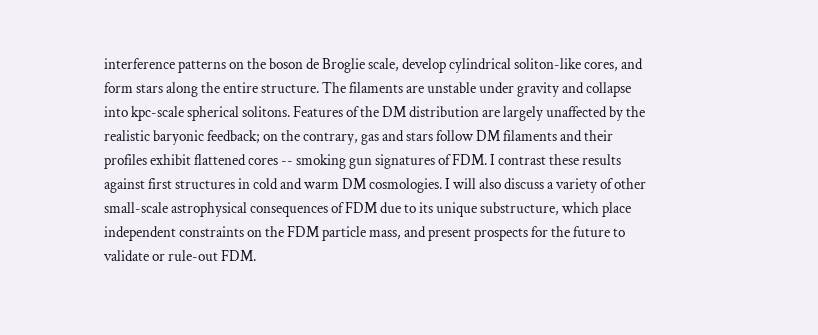interference patterns on the boson de Broglie scale, develop cylindrical soliton-like cores, and form stars along the entire structure. The filaments are unstable under gravity and collapse into kpc-scale spherical solitons. Features of the DM distribution are largely unaffected by the realistic baryonic feedback; on the contrary, gas and stars follow DM filaments and their profiles exhibit flattened cores -- smoking gun signatures of FDM. I contrast these results against first structures in cold and warm DM cosmologies. I will also discuss a variety of other small-scale astrophysical consequences of FDM due to its unique substructure, which place independent constraints on the FDM particle mass, and present prospects for the future to validate or rule-out FDM.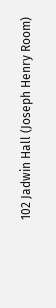102 Jadwin Hall (Joseph Henry Room)